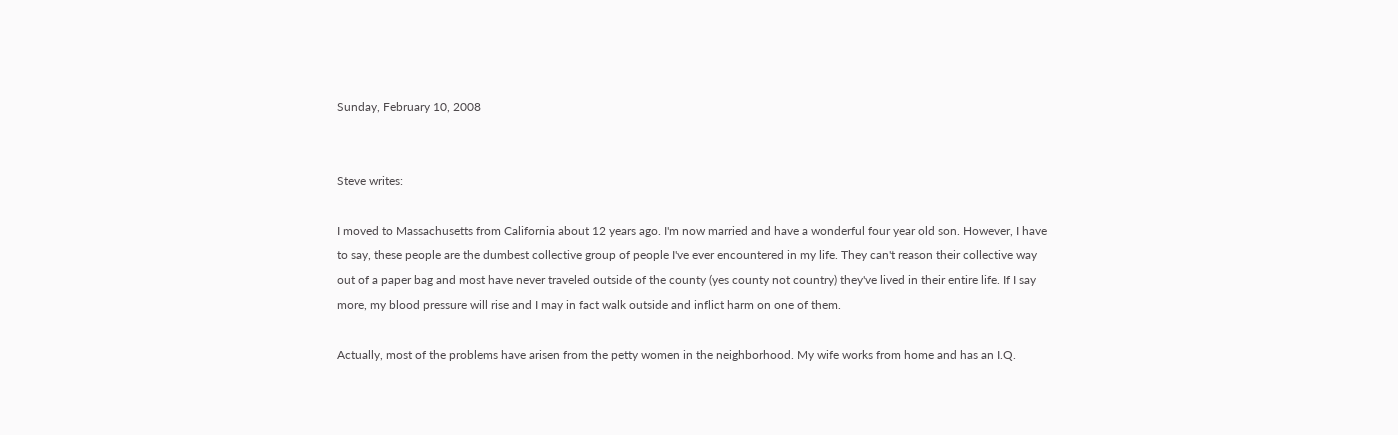Sunday, February 10, 2008


Steve writes:

I moved to Massachusetts from California about 12 years ago. I'm now married and have a wonderful four year old son. However, I have to say, these people are the dumbest collective group of people I've ever encountered in my life. They can't reason their collective way out of a paper bag and most have never traveled outside of the county (yes county not country) they've lived in their entire life. If I say more, my blood pressure will rise and I may in fact walk outside and inflict harm on one of them.

Actually, most of the problems have arisen from the petty women in the neighborhood. My wife works from home and has an I.Q.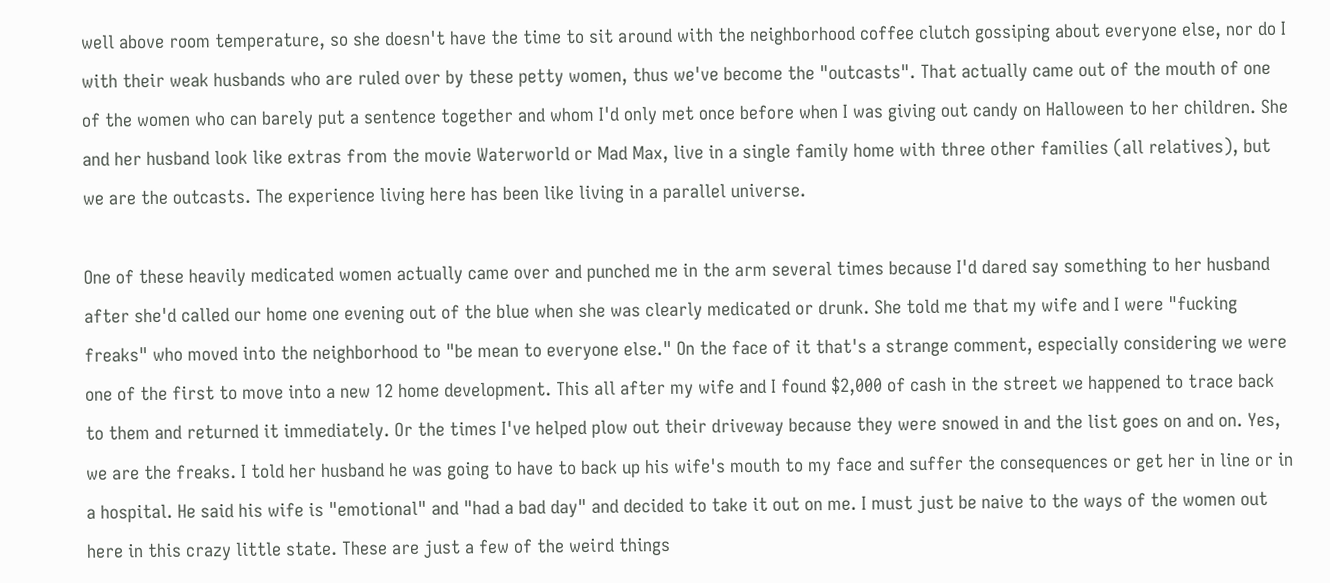well above room temperature, so she doesn't have the time to sit around with the neighborhood coffee clutch gossiping about everyone else, nor do I with their weak husbands who are ruled over by these petty women, thus we've become the "outcasts". That actually came out of the mouth of one of the women who can barely put a sentence together and whom I'd only met once before when I was giving out candy on Halloween to her children. She and her husband look like extras from the movie Waterworld or Mad Max, live in a single family home with three other families (all relatives), but we are the outcasts. The experience living here has been like living in a parallel universe.

One of these heavily medicated women actually came over and punched me in the arm several times because I'd dared say something to her husband after she'd called our home one evening out of the blue when she was clearly medicated or drunk. She told me that my wife and I were "fucking freaks" who moved into the neighborhood to "be mean to everyone else." On the face of it that's a strange comment, especially considering we were one of the first to move into a new 12 home development. This all after my wife and I found $2,000 of cash in the street we happened to trace back to them and returned it immediately. Or the times I've helped plow out their driveway because they were snowed in and the list goes on and on. Yes, we are the freaks. I told her husband he was going to have to back up his wife's mouth to my face and suffer the consequences or get her in line or in a hospital. He said his wife is "emotional" and "had a bad day" and decided to take it out on me. I must just be naive to the ways of the women out here in this crazy little state. These are just a few of the weird things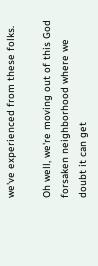we've experienced from these folks.

Oh well, we're moving out of this God forsaken neighborhood where we doubt it can get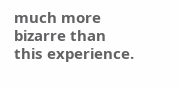much more bizarre than this experience.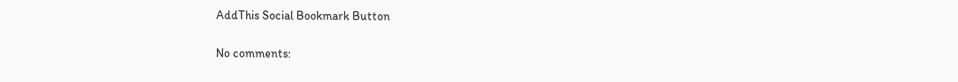AddThis Social Bookmark Button

No comments: